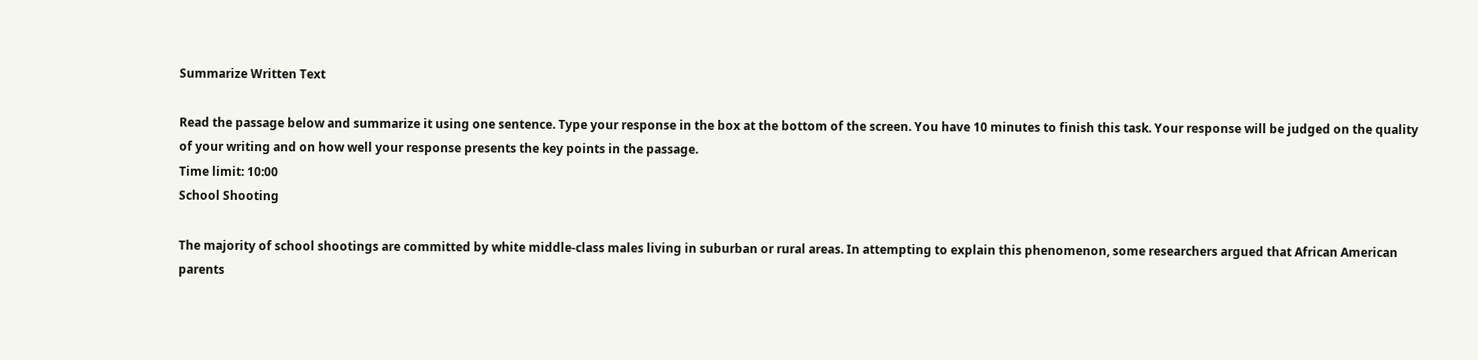Summarize Written Text

Read the passage below and summarize it using one sentence. Type your response in the box at the bottom of the screen. You have 10 minutes to finish this task. Your response will be judged on the quality of your writing and on how well your response presents the key points in the passage.
Time limit: 10:00
School Shooting

The majority of school shootings are committed by white middle-class males living in suburban or rural areas. In attempting to explain this phenomenon, some researchers argued that African American parents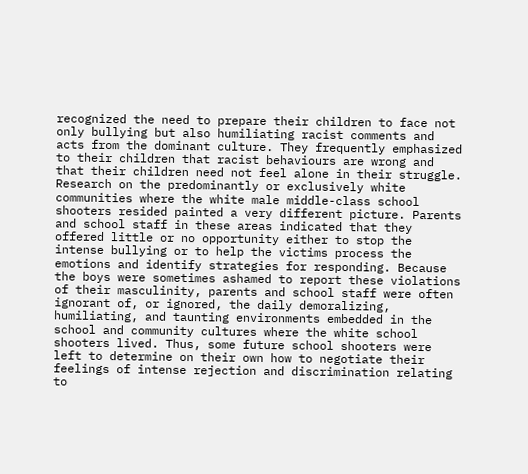recognized the need to prepare their children to face not only bullying but also humiliating racist comments and acts from the dominant culture. They frequently emphasized to their children that racist behaviours are wrong and that their children need not feel alone in their struggle. Research on the predominantly or exclusively white communities where the white male middle-class school shooters resided painted a very different picture. Parents and school staff in these areas indicated that they offered little or no opportunity either to stop the intense bullying or to help the victims process the emotions and identify strategies for responding. Because the boys were sometimes ashamed to report these violations of their masculinity, parents and school staff were often ignorant of, or ignored, the daily demoralizing, humiliating, and taunting environments embedded in the school and community cultures where the white school shooters lived. Thus, some future school shooters were left to determine on their own how to negotiate their feelings of intense rejection and discrimination relating to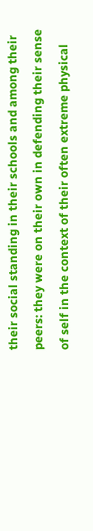their social standing in their schools and among their peers: they were on their own in defending their sense of self in the context of their often extreme physical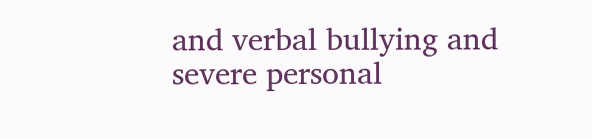and verbal bullying and severe personal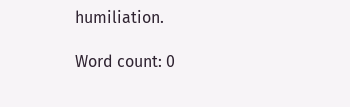humiliation.

Word count: 0